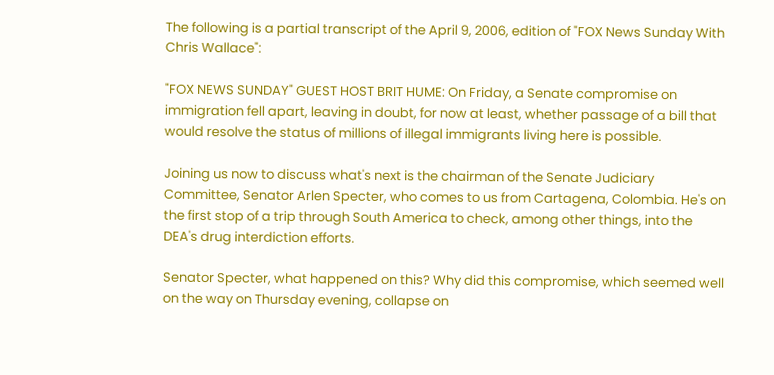The following is a partial transcript of the April 9, 2006, edition of "FOX News Sunday With Chris Wallace":

"FOX NEWS SUNDAY" GUEST HOST BRIT HUME: On Friday, a Senate compromise on immigration fell apart, leaving in doubt, for now at least, whether passage of a bill that would resolve the status of millions of illegal immigrants living here is possible.

Joining us now to discuss what's next is the chairman of the Senate Judiciary Committee, Senator Arlen Specter, who comes to us from Cartagena, Colombia. He's on the first stop of a trip through South America to check, among other things, into the DEA's drug interdiction efforts.

Senator Specter, what happened on this? Why did this compromise, which seemed well on the way on Thursday evening, collapse on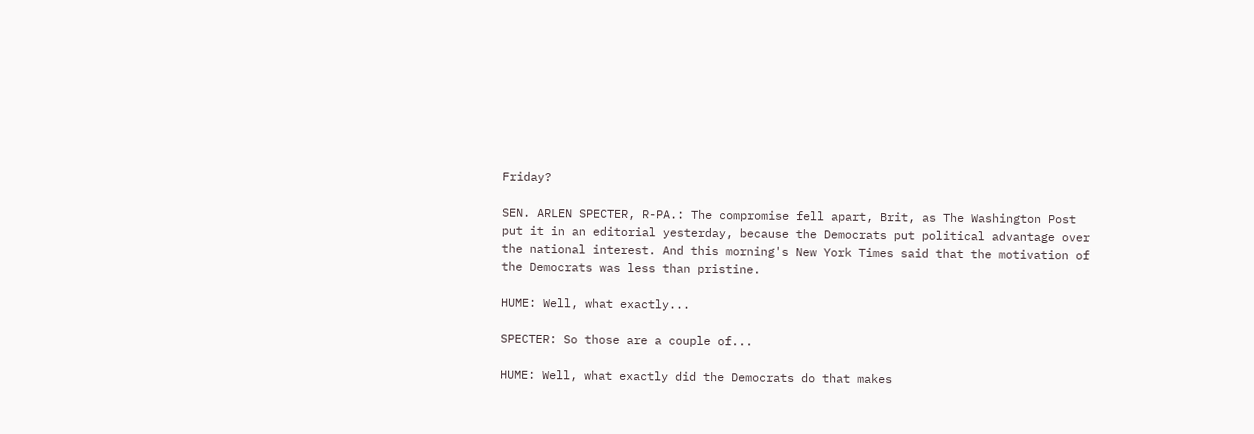Friday?

SEN. ARLEN SPECTER, R-PA.: The compromise fell apart, Brit, as The Washington Post put it in an editorial yesterday, because the Democrats put political advantage over the national interest. And this morning's New York Times said that the motivation of the Democrats was less than pristine.

HUME: Well, what exactly...

SPECTER: So those are a couple of...

HUME: Well, what exactly did the Democrats do that makes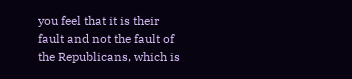you feel that it is their fault and not the fault of the Republicans, which is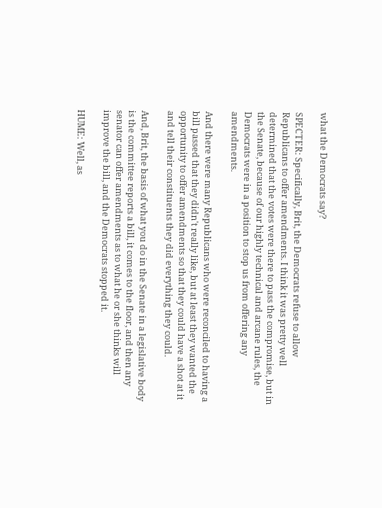what the Democrats say?

SPECTER: Specifically, Brit, the Democrats refuse to allow Republicans to offer amendments. I think it was pretty well determined that the votes were there to pass the compromise, but in the Senate, because of our highly technical and arcane rules, the Democrats were in a position to stop us from offering any amendments.

And there were many Republicans who were reconciled to having a bill passed that they didn't really like, but at least they wanted the opportunity to offer amendments so that they could have a shot at it and tell their constituents they did everything they could.

And, Brit, the basis of what you do in the Senate in a legislative body is the committee reports a bill, it comes to the floor, and then any senator can offer amendments as to what he or she thinks will improve the bill, and the Democrats stopped it.

HUME: Well, as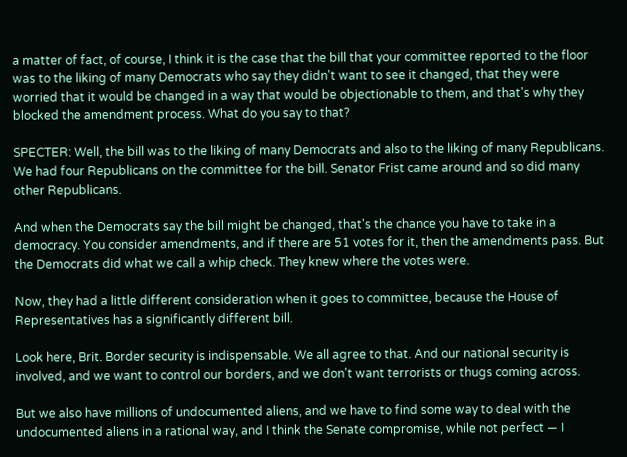a matter of fact, of course, I think it is the case that the bill that your committee reported to the floor was to the liking of many Democrats who say they didn't want to see it changed, that they were worried that it would be changed in a way that would be objectionable to them, and that's why they blocked the amendment process. What do you say to that?

SPECTER: Well, the bill was to the liking of many Democrats and also to the liking of many Republicans. We had four Republicans on the committee for the bill. Senator Frist came around and so did many other Republicans.

And when the Democrats say the bill might be changed, that's the chance you have to take in a democracy. You consider amendments, and if there are 51 votes for it, then the amendments pass. But the Democrats did what we call a whip check. They knew where the votes were.

Now, they had a little different consideration when it goes to committee, because the House of Representatives has a significantly different bill.

Look here, Brit. Border security is indispensable. We all agree to that. And our national security is involved, and we want to control our borders, and we don't want terrorists or thugs coming across.

But we also have millions of undocumented aliens, and we have to find some way to deal with the undocumented aliens in a rational way, and I think the Senate compromise, while not perfect — I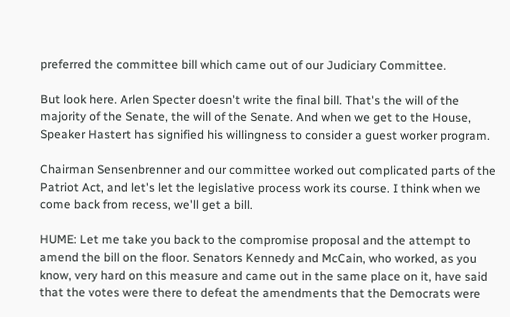preferred the committee bill which came out of our Judiciary Committee.

But look here. Arlen Specter doesn't write the final bill. That's the will of the majority of the Senate, the will of the Senate. And when we get to the House, Speaker Hastert has signified his willingness to consider a guest worker program.

Chairman Sensenbrenner and our committee worked out complicated parts of the Patriot Act, and let's let the legislative process work its course. I think when we come back from recess, we'll get a bill.

HUME: Let me take you back to the compromise proposal and the attempt to amend the bill on the floor. Senators Kennedy and McCain, who worked, as you know, very hard on this measure and came out in the same place on it, have said that the votes were there to defeat the amendments that the Democrats were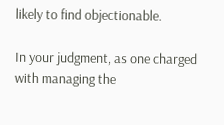likely to find objectionable.

In your judgment, as one charged with managing the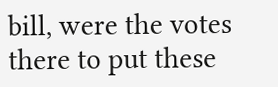bill, were the votes there to put these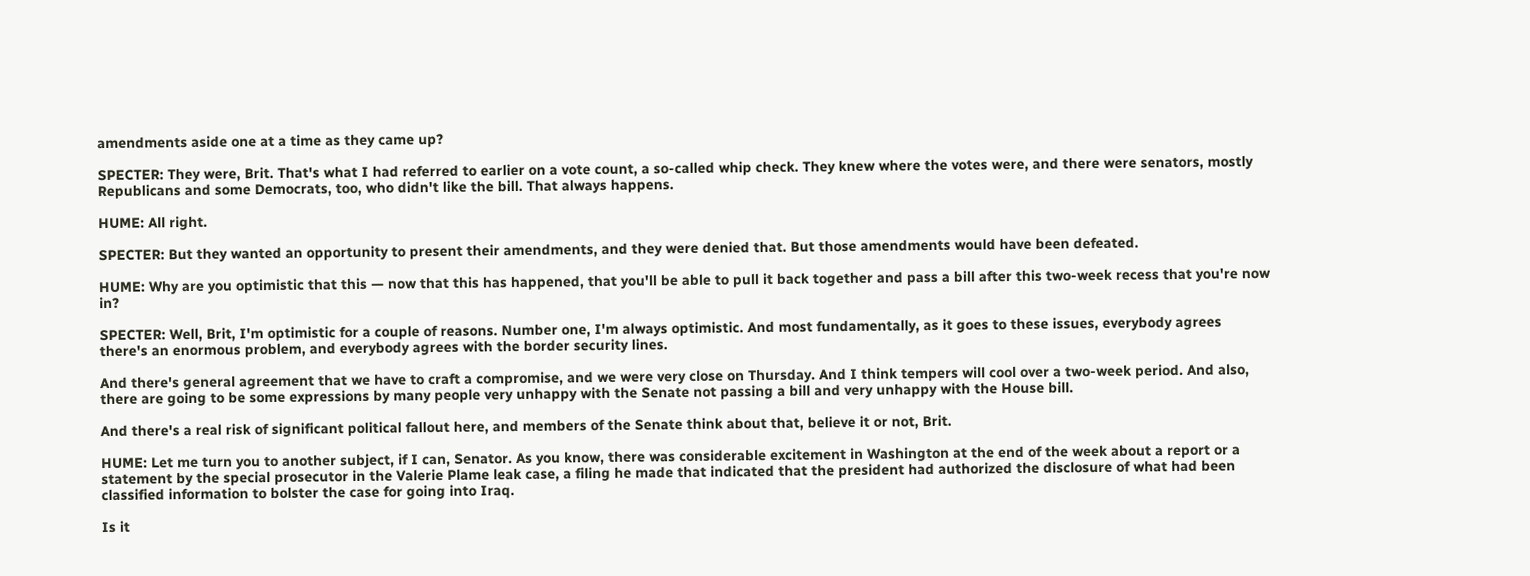amendments aside one at a time as they came up?

SPECTER: They were, Brit. That's what I had referred to earlier on a vote count, a so-called whip check. They knew where the votes were, and there were senators, mostly Republicans and some Democrats, too, who didn't like the bill. That always happens.

HUME: All right.

SPECTER: But they wanted an opportunity to present their amendments, and they were denied that. But those amendments would have been defeated.

HUME: Why are you optimistic that this — now that this has happened, that you'll be able to pull it back together and pass a bill after this two-week recess that you're now in?

SPECTER: Well, Brit, I'm optimistic for a couple of reasons. Number one, I'm always optimistic. And most fundamentally, as it goes to these issues, everybody agrees there's an enormous problem, and everybody agrees with the border security lines.

And there's general agreement that we have to craft a compromise, and we were very close on Thursday. And I think tempers will cool over a two-week period. And also, there are going to be some expressions by many people very unhappy with the Senate not passing a bill and very unhappy with the House bill.

And there's a real risk of significant political fallout here, and members of the Senate think about that, believe it or not, Brit.

HUME: Let me turn you to another subject, if I can, Senator. As you know, there was considerable excitement in Washington at the end of the week about a report or a statement by the special prosecutor in the Valerie Plame leak case, a filing he made that indicated that the president had authorized the disclosure of what had been classified information to bolster the case for going into Iraq.

Is it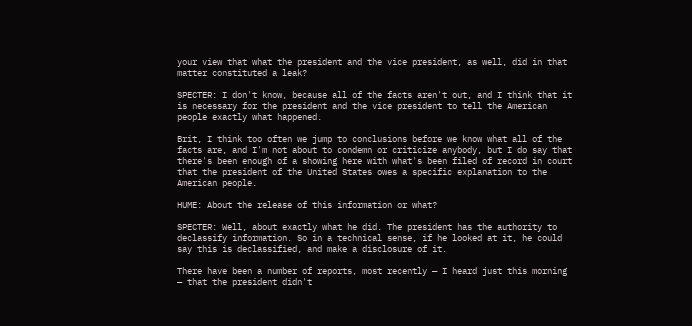your view that what the president and the vice president, as well, did in that matter constituted a leak?

SPECTER: I don't know, because all of the facts aren't out, and I think that it is necessary for the president and the vice president to tell the American people exactly what happened.

Brit, I think too often we jump to conclusions before we know what all of the facts are, and I'm not about to condemn or criticize anybody, but I do say that there's been enough of a showing here with what's been filed of record in court that the president of the United States owes a specific explanation to the American people.

HUME: About the release of this information or what?

SPECTER: Well, about exactly what he did. The president has the authority to declassify information. So in a technical sense, if he looked at it, he could say this is declassified, and make a disclosure of it.

There have been a number of reports, most recently — I heard just this morning — that the president didn't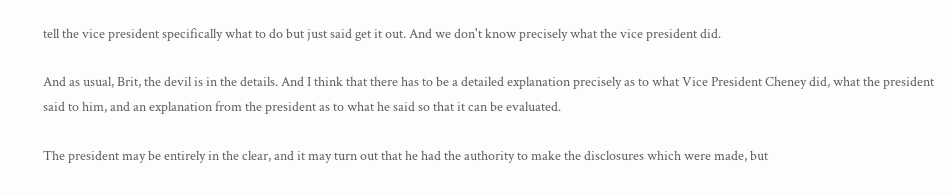tell the vice president specifically what to do but just said get it out. And we don't know precisely what the vice president did.

And as usual, Brit, the devil is in the details. And I think that there has to be a detailed explanation precisely as to what Vice President Cheney did, what the president said to him, and an explanation from the president as to what he said so that it can be evaluated.

The president may be entirely in the clear, and it may turn out that he had the authority to make the disclosures which were made, but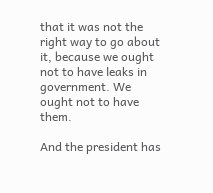that it was not the right way to go about it, because we ought not to have leaks in government. We ought not to have them.

And the president has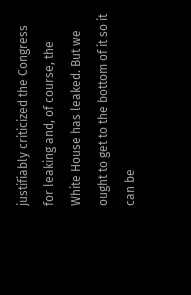justifiably criticized the Congress for leaking and, of course, the White House has leaked. But we ought to get to the bottom of it so it can be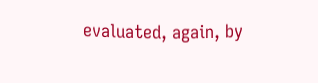evaluated, again, by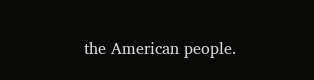the American people.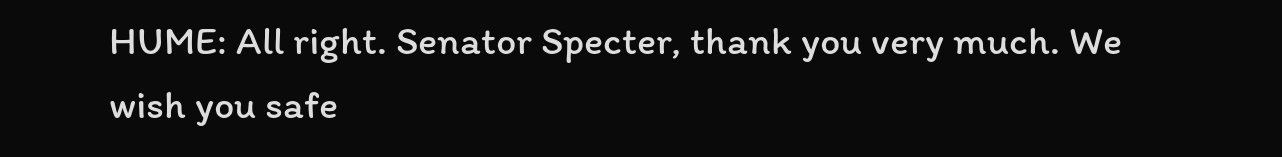HUME: All right. Senator Specter, thank you very much. We wish you safe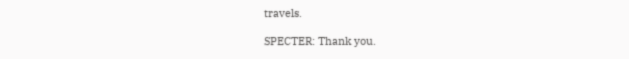travels.

SPECTER: Thank you.